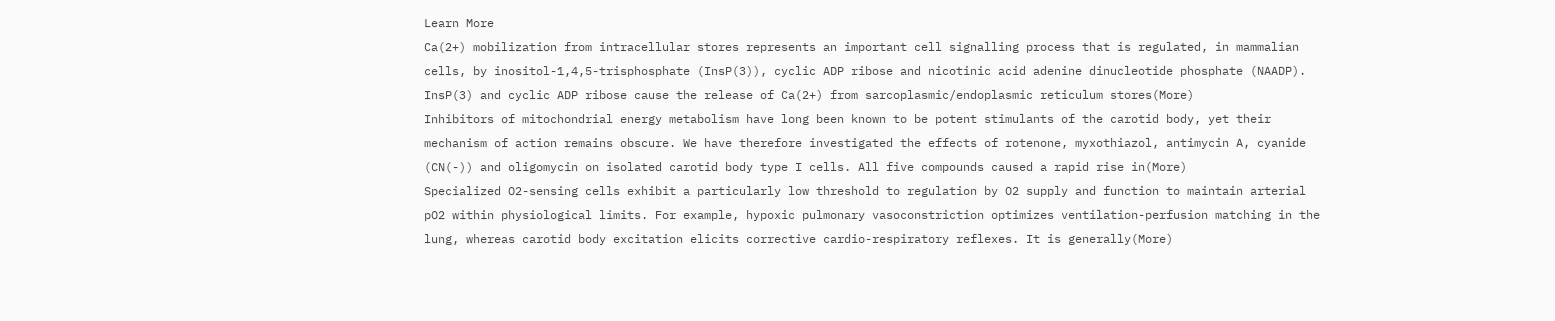Learn More
Ca(2+) mobilization from intracellular stores represents an important cell signalling process that is regulated, in mammalian cells, by inositol-1,4,5-trisphosphate (InsP(3)), cyclic ADP ribose and nicotinic acid adenine dinucleotide phosphate (NAADP). InsP(3) and cyclic ADP ribose cause the release of Ca(2+) from sarcoplasmic/endoplasmic reticulum stores(More)
Inhibitors of mitochondrial energy metabolism have long been known to be potent stimulants of the carotid body, yet their mechanism of action remains obscure. We have therefore investigated the effects of rotenone, myxothiazol, antimycin A, cyanide (CN(-)) and oligomycin on isolated carotid body type I cells. All five compounds caused a rapid rise in(More)
Specialized O2-sensing cells exhibit a particularly low threshold to regulation by O2 supply and function to maintain arterial pO2 within physiological limits. For example, hypoxic pulmonary vasoconstriction optimizes ventilation-perfusion matching in the lung, whereas carotid body excitation elicits corrective cardio-respiratory reflexes. It is generally(More)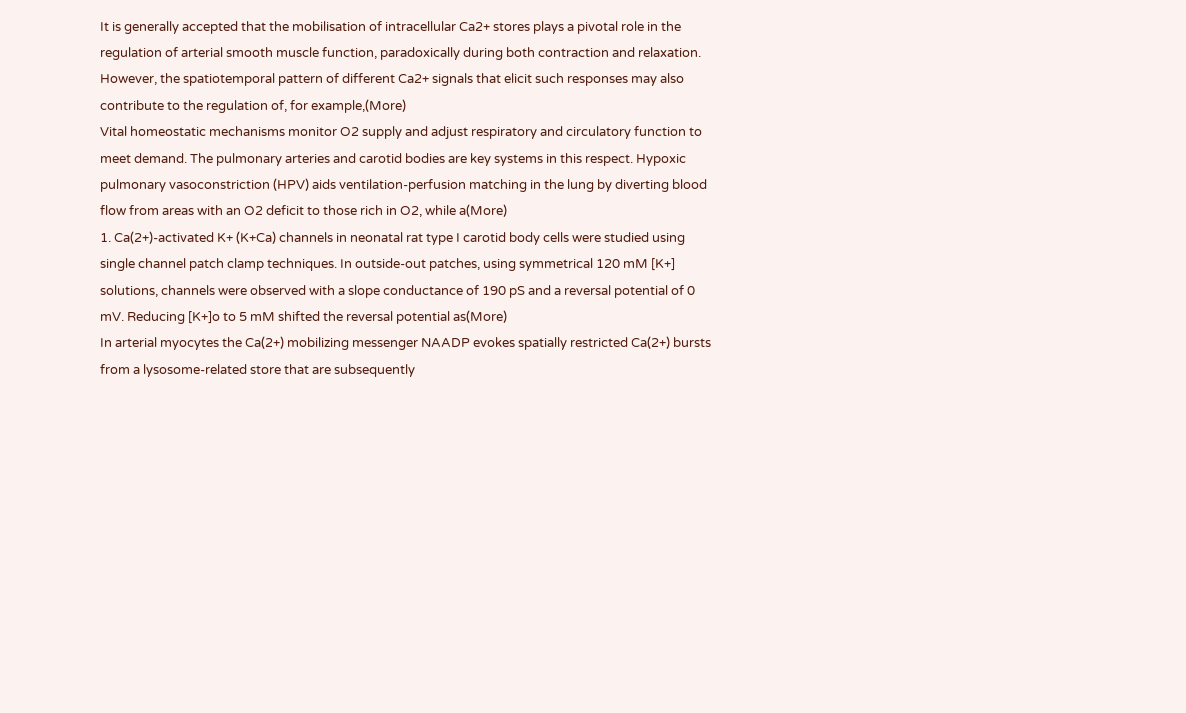It is generally accepted that the mobilisation of intracellular Ca2+ stores plays a pivotal role in the regulation of arterial smooth muscle function, paradoxically during both contraction and relaxation. However, the spatiotemporal pattern of different Ca2+ signals that elicit such responses may also contribute to the regulation of, for example,(More)
Vital homeostatic mechanisms monitor O2 supply and adjust respiratory and circulatory function to meet demand. The pulmonary arteries and carotid bodies are key systems in this respect. Hypoxic pulmonary vasoconstriction (HPV) aids ventilation-perfusion matching in the lung by diverting blood flow from areas with an O2 deficit to those rich in O2, while a(More)
1. Ca(2+)-activated K+ (K+Ca) channels in neonatal rat type I carotid body cells were studied using single channel patch clamp techniques. In outside-out patches, using symmetrical 120 mM [K+] solutions, channels were observed with a slope conductance of 190 pS and a reversal potential of 0 mV. Reducing [K+]o to 5 mM shifted the reversal potential as(More)
In arterial myocytes the Ca(2+) mobilizing messenger NAADP evokes spatially restricted Ca(2+) bursts from a lysosome-related store that are subsequently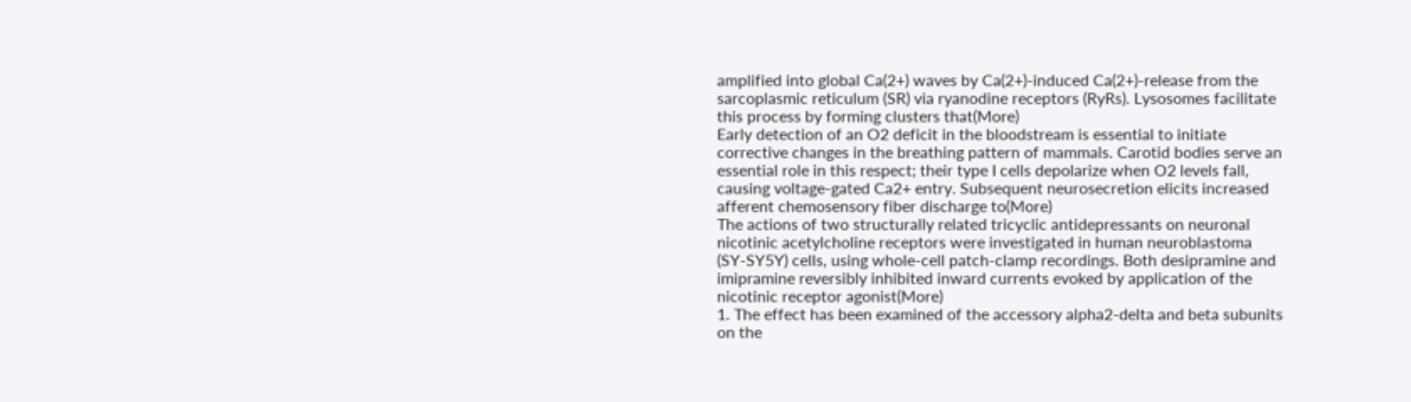amplified into global Ca(2+) waves by Ca(2+)-induced Ca(2+)-release from the sarcoplasmic reticulum (SR) via ryanodine receptors (RyRs). Lysosomes facilitate this process by forming clusters that(More)
Early detection of an O2 deficit in the bloodstream is essential to initiate corrective changes in the breathing pattern of mammals. Carotid bodies serve an essential role in this respect; their type I cells depolarize when O2 levels fall, causing voltage-gated Ca2+ entry. Subsequent neurosecretion elicits increased afferent chemosensory fiber discharge to(More)
The actions of two structurally related tricyclic antidepressants on neuronal nicotinic acetylcholine receptors were investigated in human neuroblastoma (SY-SY5Y) cells, using whole-cell patch-clamp recordings. Both desipramine and imipramine reversibly inhibited inward currents evoked by application of the nicotinic receptor agonist(More)
1. The effect has been examined of the accessory alpha2-delta and beta subunits on the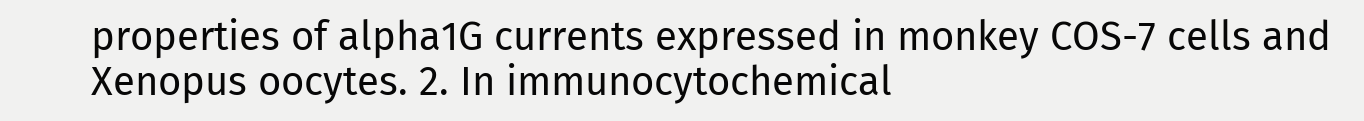properties of alpha1G currents expressed in monkey COS-7 cells and Xenopus oocytes. 2. In immunocytochemical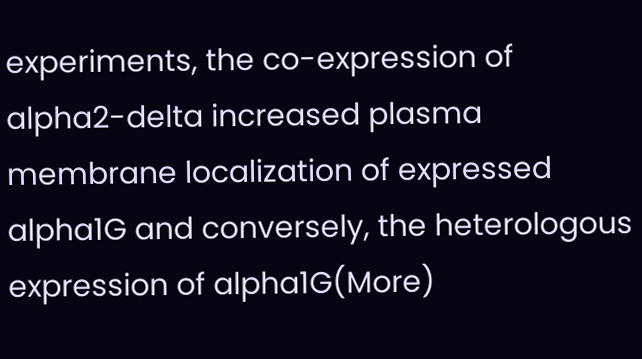experiments, the co-expression of alpha2-delta increased plasma membrane localization of expressed alpha1G and conversely, the heterologous expression of alpha1G(More)